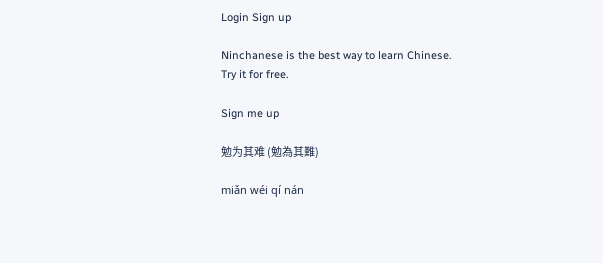Login Sign up

Ninchanese is the best way to learn Chinese.
Try it for free.

Sign me up

勉为其难 (勉為其難)

miǎn wéi qí nán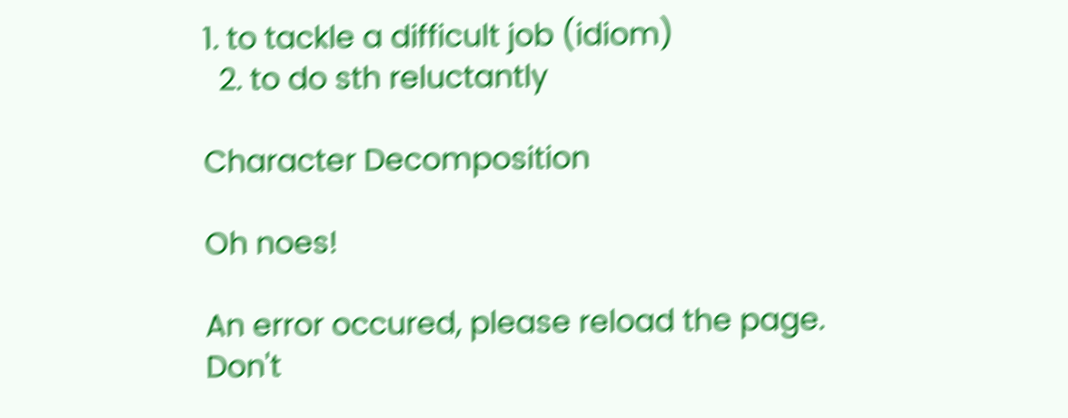1. to tackle a difficult job (idiom)
  2. to do sth reluctantly

Character Decomposition

Oh noes!

An error occured, please reload the page.
Don't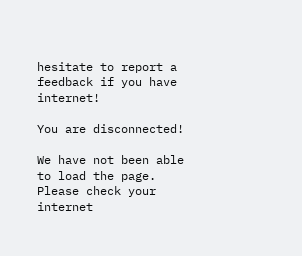hesitate to report a feedback if you have internet!

You are disconnected!

We have not been able to load the page.
Please check your internet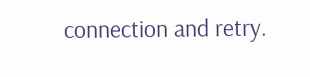connection and retry.